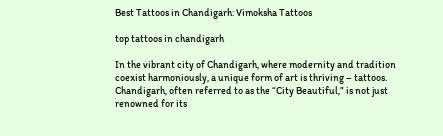Best Tattoos in Chandigarh: Vimoksha Tattoos

top tattoos in chandigarh

In the vibrant city of Chandigarh, where modernity and tradition coexist harmoniously, a unique form of art is thriving – tattoos. Chandigarh, often referred to as the “City Beautiful,” is not just renowned for its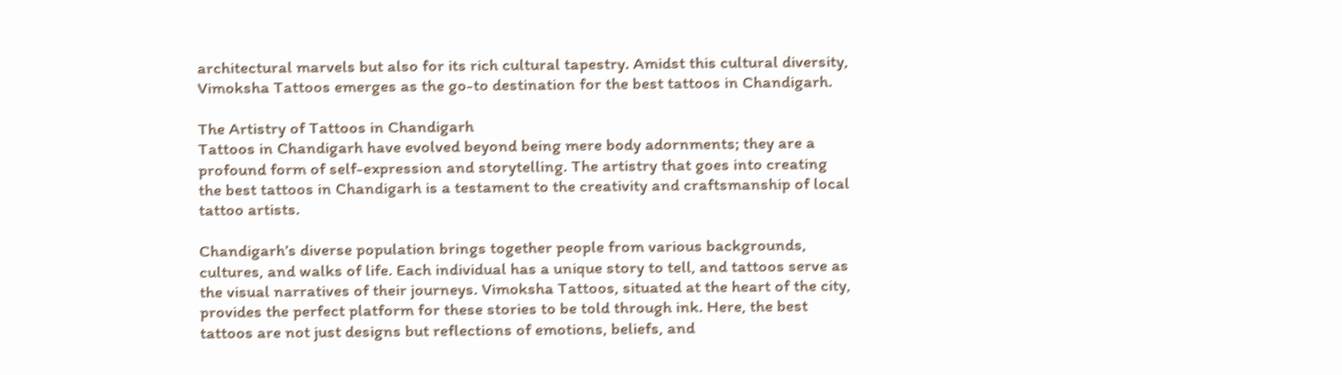architectural marvels but also for its rich cultural tapestry. Amidst this cultural diversity, Vimoksha Tattoos emerges as the go-to destination for the best tattoos in Chandigarh.

The Artistry of Tattoos in Chandigarh
Tattoos in Chandigarh have evolved beyond being mere body adornments; they are a profound form of self-expression and storytelling. The artistry that goes into creating the best tattoos in Chandigarh is a testament to the creativity and craftsmanship of local tattoo artists.

Chandigarh’s diverse population brings together people from various backgrounds, cultures, and walks of life. Each individual has a unique story to tell, and tattoos serve as the visual narratives of their journeys. Vimoksha Tattoos, situated at the heart of the city, provides the perfect platform for these stories to be told through ink. Here, the best tattoos are not just designs but reflections of emotions, beliefs, and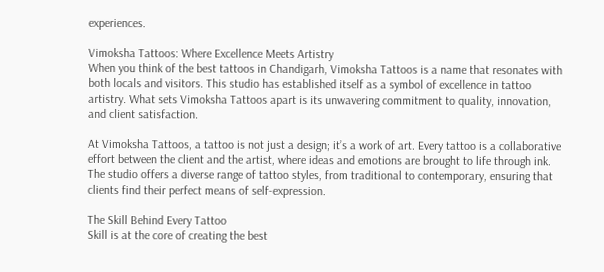experiences.

Vimoksha Tattoos: Where Excellence Meets Artistry
When you think of the best tattoos in Chandigarh, Vimoksha Tattoos is a name that resonates with both locals and visitors. This studio has established itself as a symbol of excellence in tattoo artistry. What sets Vimoksha Tattoos apart is its unwavering commitment to quality, innovation, and client satisfaction.

At Vimoksha Tattoos, a tattoo is not just a design; it’s a work of art. Every tattoo is a collaborative effort between the client and the artist, where ideas and emotions are brought to life through ink. The studio offers a diverse range of tattoo styles, from traditional to contemporary, ensuring that clients find their perfect means of self-expression.

The Skill Behind Every Tattoo
Skill is at the core of creating the best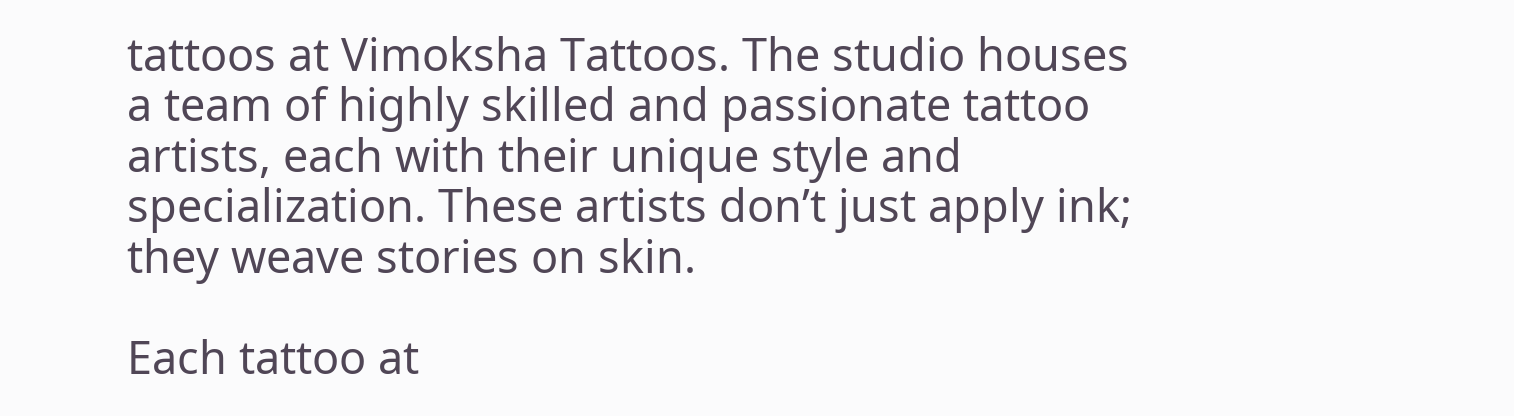tattoos at Vimoksha Tattoos. The studio houses a team of highly skilled and passionate tattoo artists, each with their unique style and specialization. These artists don’t just apply ink; they weave stories on skin.

Each tattoo at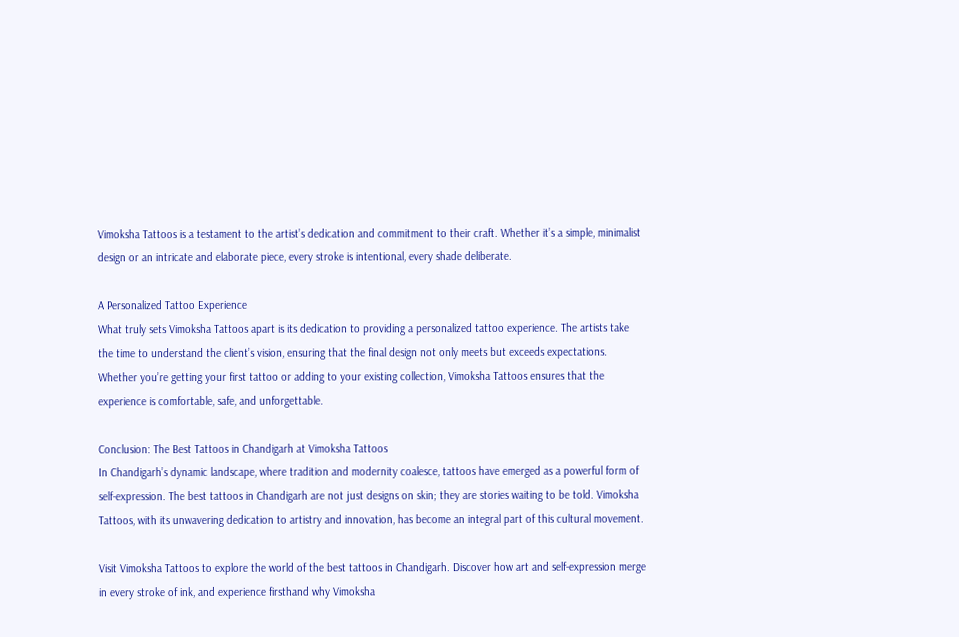Vimoksha Tattoos is a testament to the artist’s dedication and commitment to their craft. Whether it’s a simple, minimalist design or an intricate and elaborate piece, every stroke is intentional, every shade deliberate.

A Personalized Tattoo Experience
What truly sets Vimoksha Tattoos apart is its dedication to providing a personalized tattoo experience. The artists take the time to understand the client’s vision, ensuring that the final design not only meets but exceeds expectations. Whether you’re getting your first tattoo or adding to your existing collection, Vimoksha Tattoos ensures that the experience is comfortable, safe, and unforgettable.

Conclusion: The Best Tattoos in Chandigarh at Vimoksha Tattoos
In Chandigarh’s dynamic landscape, where tradition and modernity coalesce, tattoos have emerged as a powerful form of self-expression. The best tattoos in Chandigarh are not just designs on skin; they are stories waiting to be told. Vimoksha Tattoos, with its unwavering dedication to artistry and innovation, has become an integral part of this cultural movement.

Visit Vimoksha Tattoos to explore the world of the best tattoos in Chandigarh. Discover how art and self-expression merge in every stroke of ink, and experience firsthand why Vimoksha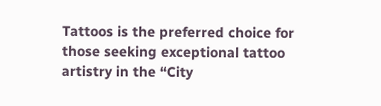Tattoos is the preferred choice for those seeking exceptional tattoo artistry in the “City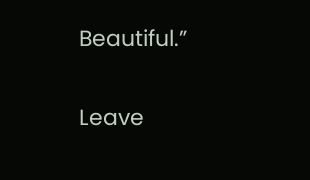Beautiful.”

Leave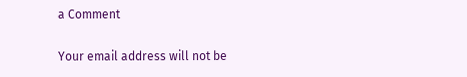a Comment

Your email address will not be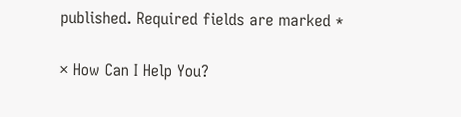published. Required fields are marked *

× How Can I Help You?